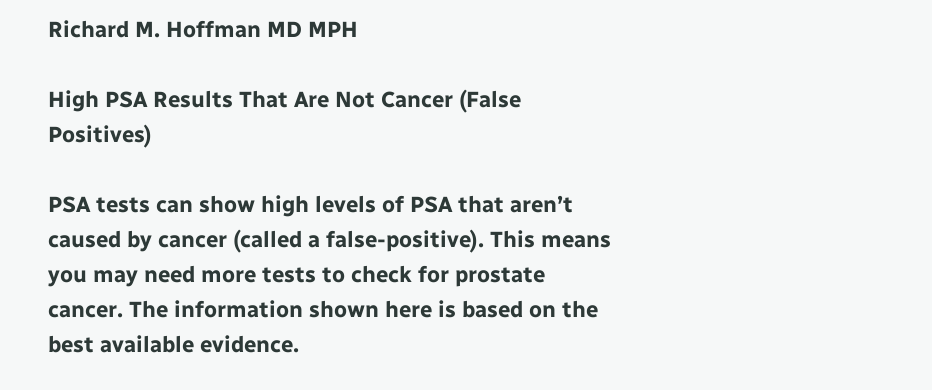Richard M. Hoffman MD MPH

High PSA Results That Are Not Cancer (False Positives)

PSA tests can show high levels of PSA that aren’t caused by cancer (called a false-positive). This means you may need more tests to check for prostate cancer. The information shown here is based on the best available evidence.